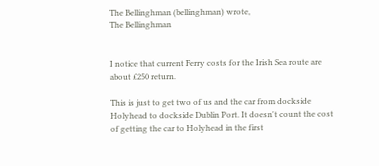The Bellinghman (bellinghman) wrote,
The Bellinghman


I notice that current Ferry costs for the Irish Sea route are about £250 return.

This is just to get two of us and the car from dockside Holyhead to dockside Dublin Port. It doesn't count the cost of getting the car to Holyhead in the first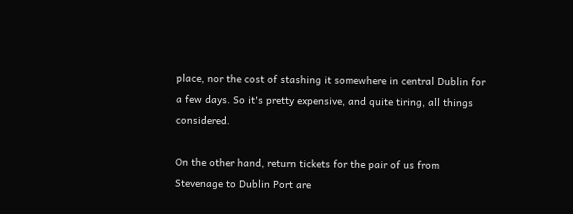place, nor the cost of stashing it somewhere in central Dublin for a few days. So it's pretty expensive, and quite tiring, all things considered.

On the other hand, return tickets for the pair of us from Stevenage to Dublin Port are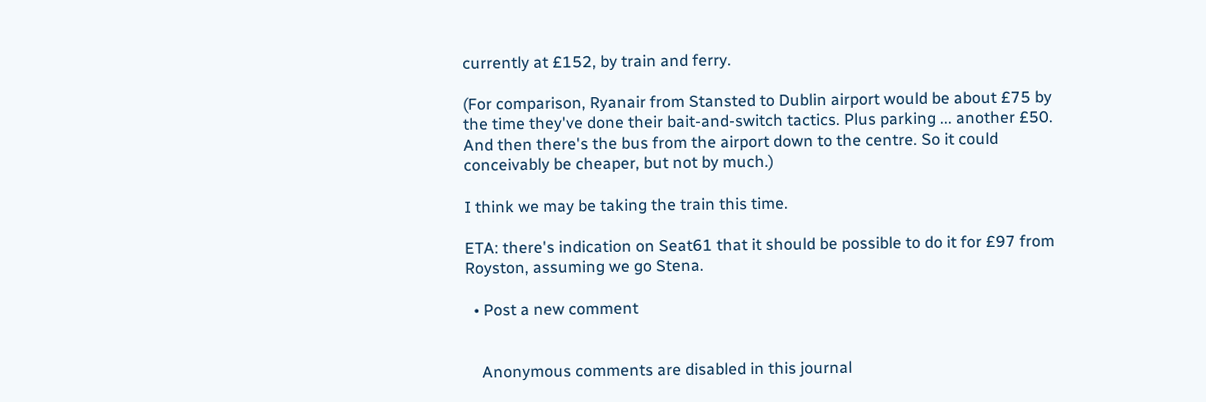currently at £152, by train and ferry.

(For comparison, Ryanair from Stansted to Dublin airport would be about £75 by the time they've done their bait-and-switch tactics. Plus parking ... another £50. And then there's the bus from the airport down to the centre. So it could conceivably be cheaper, but not by much.)

I think we may be taking the train this time.

ETA: there's indication on Seat61 that it should be possible to do it for £97 from Royston, assuming we go Stena.

  • Post a new comment


    Anonymous comments are disabled in this journal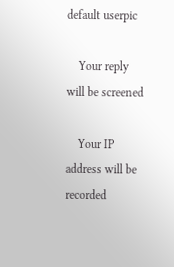default userpic

    Your reply will be screened

    Your IP address will be recorded